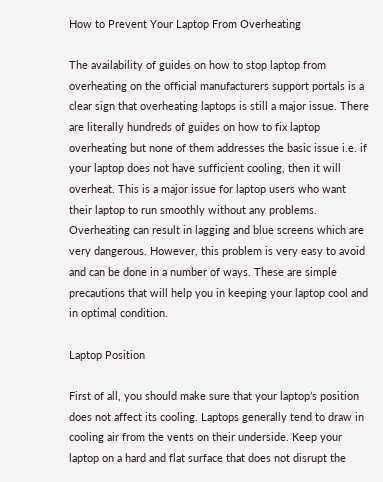How to Prevent Your Laptop From Overheating

The availability of guides on how to stop laptop from overheating on the official manufacturers support portals is a clear sign that overheating laptops is still a major issue. There are literally hundreds of guides on how to fix laptop overheating but none of them addresses the basic issue i.e. if your laptop does not have sufficient cooling, then it will overheat. This is a major issue for laptop users who want their laptop to run smoothly without any problems. Overheating can result in lagging and blue screens which are very dangerous. However, this problem is very easy to avoid and can be done in a number of ways. These are simple precautions that will help you in keeping your laptop cool and in optimal condition.

Laptop Position

First of all, you should make sure that your laptop’s position does not affect its cooling. Laptops generally tend to draw in cooling air from the vents on their underside. Keep your laptop on a hard and flat surface that does not disrupt the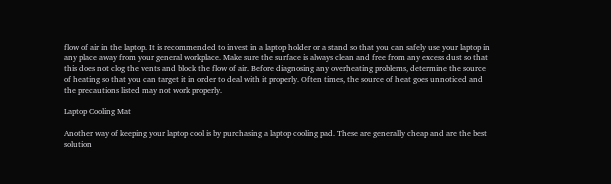flow of air in the laptop. It is recommended to invest in a laptop holder or a stand so that you can safely use your laptop in any place away from your general workplace. Make sure the surface is always clean and free from any excess dust so that this does not clog the vents and block the flow of air. Before diagnosing any overheating problems, determine the source of heating so that you can target it in order to deal with it properly. Often times, the source of heat goes unnoticed and the precautions listed may not work properly.

Laptop Cooling Mat

Another way of keeping your laptop cool is by purchasing a laptop cooling pad. These are generally cheap and are the best solution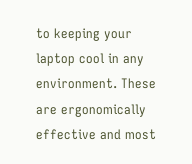to keeping your laptop cool in any environment. These are ergonomically effective and most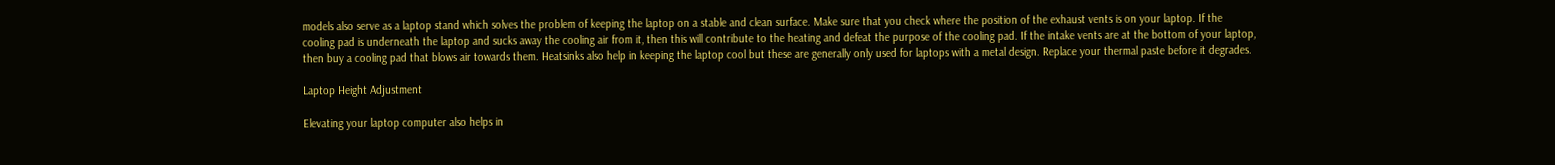models also serve as a laptop stand which solves the problem of keeping the laptop on a stable and clean surface. Make sure that you check where the position of the exhaust vents is on your laptop. If the cooling pad is underneath the laptop and sucks away the cooling air from it, then this will contribute to the heating and defeat the purpose of the cooling pad. If the intake vents are at the bottom of your laptop, then buy a cooling pad that blows air towards them. Heatsinks also help in keeping the laptop cool but these are generally only used for laptops with a metal design. Replace your thermal paste before it degrades.

Laptop Height Adjustment

Elevating your laptop computer also helps in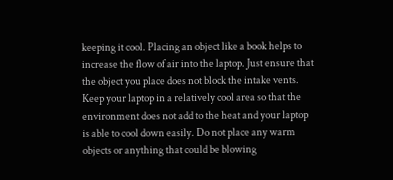keeping it cool. Placing an object like a book helps to increase the flow of air into the laptop. Just ensure that the object you place does not block the intake vents. Keep your laptop in a relatively cool area so that the environment does not add to the heat and your laptop is able to cool down easily. Do not place any warm objects or anything that could be blowing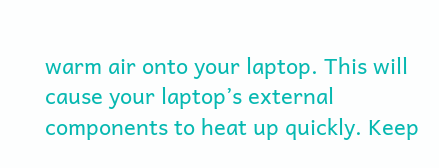warm air onto your laptop. This will cause your laptop’s external components to heat up quickly. Keep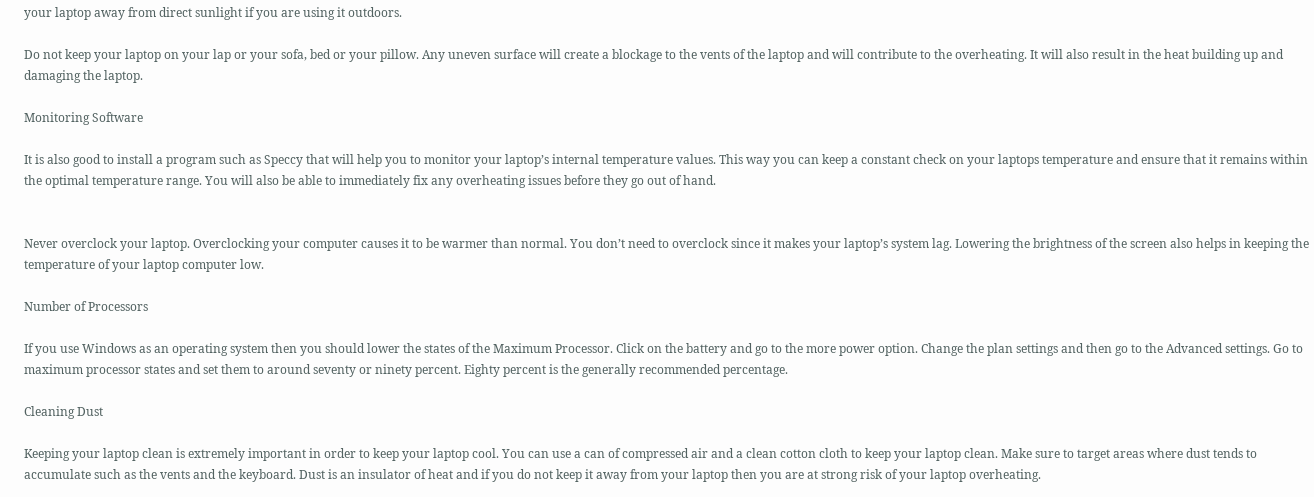your laptop away from direct sunlight if you are using it outdoors.

Do not keep your laptop on your lap or your sofa, bed or your pillow. Any uneven surface will create a blockage to the vents of the laptop and will contribute to the overheating. It will also result in the heat building up and damaging the laptop.

Monitoring Software

It is also good to install a program such as Speccy that will help you to monitor your laptop’s internal temperature values. This way you can keep a constant check on your laptops temperature and ensure that it remains within the optimal temperature range. You will also be able to immediately fix any overheating issues before they go out of hand.


Never overclock your laptop. Overclocking your computer causes it to be warmer than normal. You don’t need to overclock since it makes your laptop’s system lag. Lowering the brightness of the screen also helps in keeping the temperature of your laptop computer low.

Number of Processors

If you use Windows as an operating system then you should lower the states of the Maximum Processor. Click on the battery and go to the more power option. Change the plan settings and then go to the Advanced settings. Go to maximum processor states and set them to around seventy or ninety percent. Eighty percent is the generally recommended percentage.

Cleaning Dust

Keeping your laptop clean is extremely important in order to keep your laptop cool. You can use a can of compressed air and a clean cotton cloth to keep your laptop clean. Make sure to target areas where dust tends to accumulate such as the vents and the keyboard. Dust is an insulator of heat and if you do not keep it away from your laptop then you are at strong risk of your laptop overheating.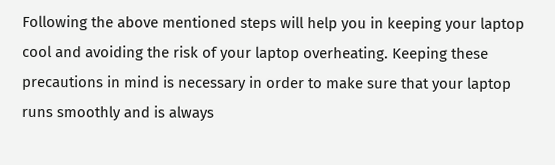Following the above mentioned steps will help you in keeping your laptop cool and avoiding the risk of your laptop overheating. Keeping these precautions in mind is necessary in order to make sure that your laptop runs smoothly and is always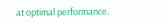at optimal performance.